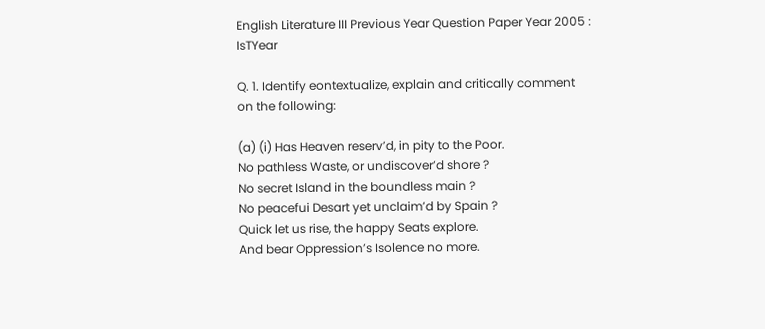English Literature III Previous Year Question Paper Year 2005 : IsTYear

Q. 1. Identify eontextualize, explain and critically comment on the following:

(a) (i) Has Heaven reserv’d, in pity to the Poor.
No pathless Waste, or undiscover’d shore ?
No secret Island in the boundless main ?
No peacefui Desart yet unclaim’d by Spain ?
Quick let us rise, the happy Seats explore.
And bear Oppression’s Isolence no more.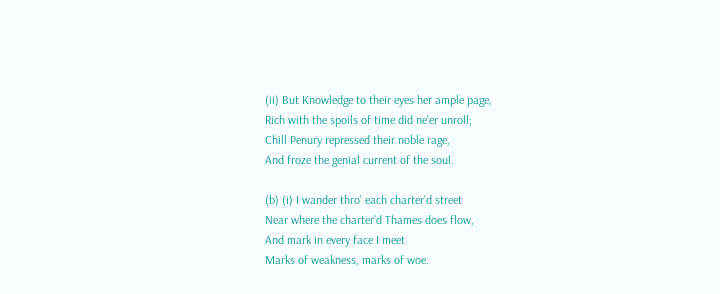(ii) But Knowledge to their eyes her ample page,
Rich with the spoils of time did ne’er unroll;
Chill Penury repressed their noble rage,
And froze the genial current of the soul.

(b) (i) I wander thro’ each charter’d street
Near where the charter’d Thames does flow,
And mark in every face I meet
Marks of weakness, marks of woe.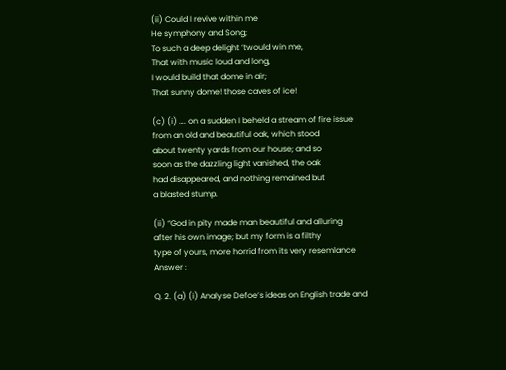(ii) Could I revive within me
He symphony and Song;
To such a deep delight ‘twould win me,
That with music loud and long,
I would build that dome in air;
That sunny dome! those caves of ice!

(c) (i) …. on a sudden I beheld a stream of fire issue
from an old and beautiful oak, which stood
about twenty yards from our house; and so
soon as the dazzling light vanished, the oak
had disappeared, and nothing remained but
a blasted stump.

(ii) “God in pity made man beautiful and alluring
after his own image; but my form is a filthy
type of yours, more horrid from its very resemlance
Answer :

Q. 2. (a) (i) Analyse Defoe’s ideas on English trade and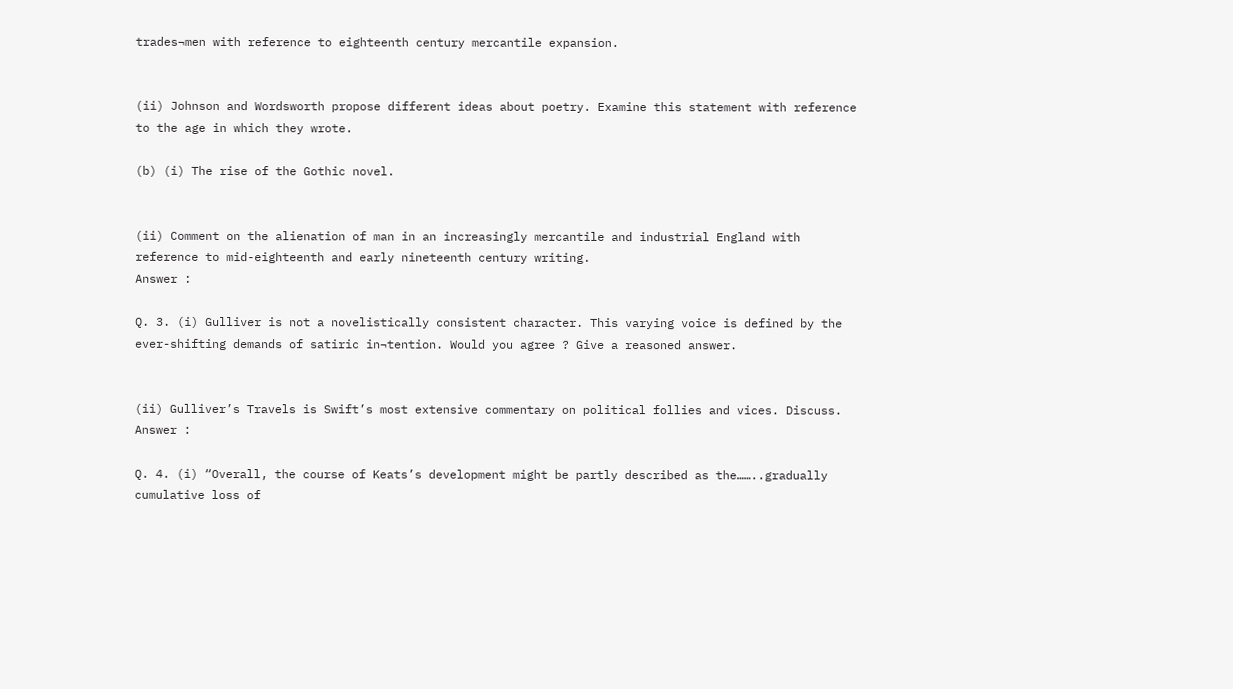trades¬men with reference to eighteenth century mercantile expansion.


(ii) Johnson and Wordsworth propose different ideas about poetry. Examine this statement with reference to the age in which they wrote.

(b) (i) The rise of the Gothic novel.


(ii) Comment on the alienation of man in an increasingly mercantile and industrial England with reference to mid-eighteenth and early nineteenth century writing.
Answer :

Q. 3. (i) Gulliver is not a novelistically consistent character. This varying voice is defined by the ever-shifting demands of satiric in¬tention. Would you agree ? Give a reasoned answer.


(ii) Gulliver’s Travels is Swift’s most extensive commentary on political follies and vices. Discuss.
Answer :

Q. 4. (i) “Overall, the course of Keats’s development might be partly described as the……..gradually cumulative loss of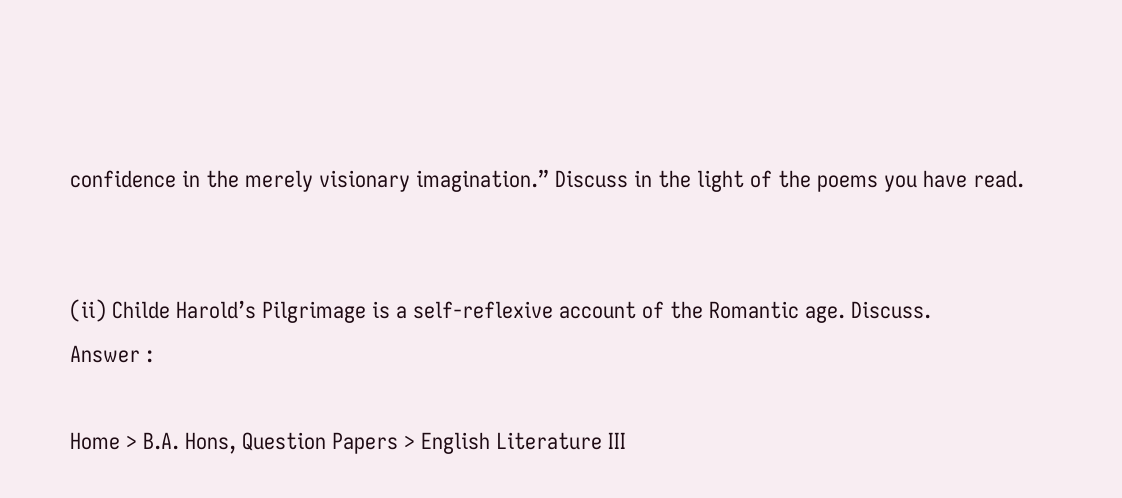confidence in the merely visionary imagination.” Discuss in the light of the poems you have read.


(ii) Childe Harold’s Pilgrimage is a self-reflexive account of the Romantic age. Discuss.
Answer :

Home > B.A. Hons, Question Papers > English Literature III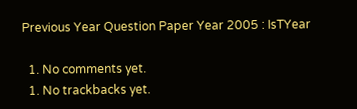Previous Year Question Paper Year 2005 : IsTYear

  1. No comments yet.
  1. No trackbacks yet.